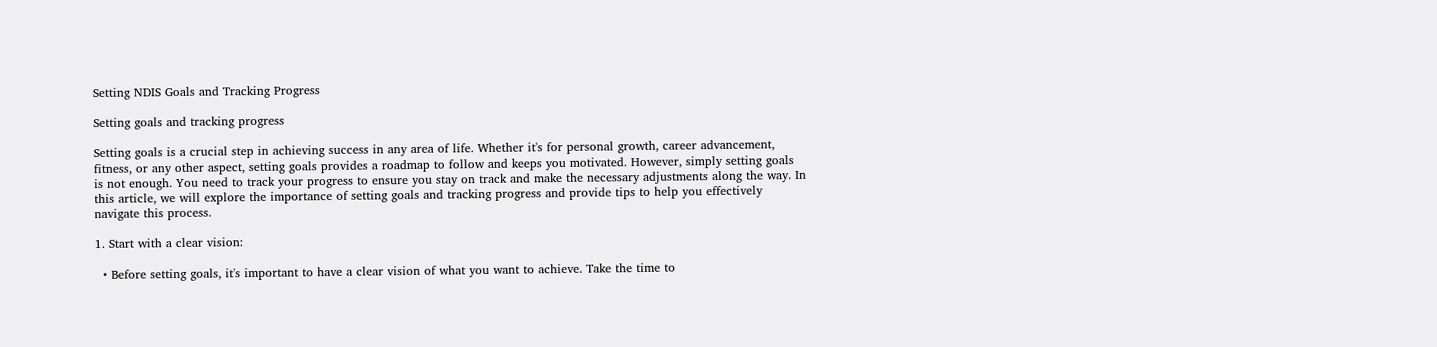Setting NDIS Goals and Tracking Progress

Setting goals and tracking progress

Setting goals is a crucial step in achieving success in any area of life. Whether it's for personal growth, career advancement, fitness, or any other aspect, setting goals provides a roadmap to follow and keeps you motivated. However, simply setting goals is not enough. You need to track your progress to ensure you stay on track and make the necessary adjustments along the way. In this article, we will explore the importance of setting goals and tracking progress and provide tips to help you effectively navigate this process.

1. Start with a clear vision:

  • Before setting goals, it's important to have a clear vision of what you want to achieve. Take the time to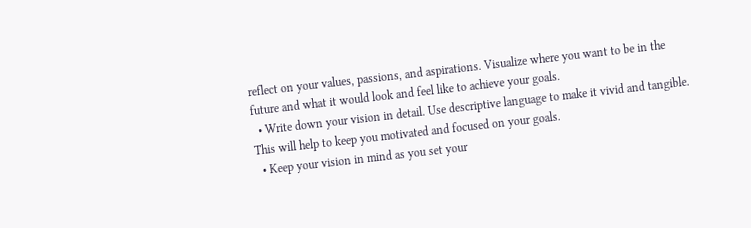reflect on your values, passions, and aspirations. Visualize where you want to be in the future and what it would look and feel like to achieve your goals.
  • Write down your vision in detail. Use descriptive language to make it vivid and tangible. This will help to keep you motivated and focused on your goals.
  • Keep your vision in mind as you set your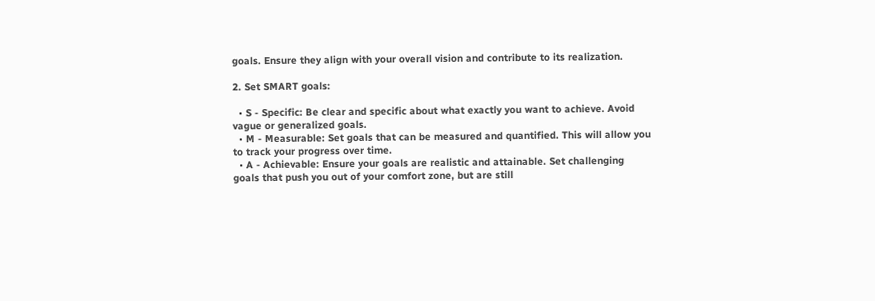goals. Ensure they align with your overall vision and contribute to its realization.

2. Set SMART goals:

  • S - Specific: Be clear and specific about what exactly you want to achieve. Avoid vague or generalized goals.
  • M - Measurable: Set goals that can be measured and quantified. This will allow you to track your progress over time.
  • A - Achievable: Ensure your goals are realistic and attainable. Set challenging goals that push you out of your comfort zone, but are still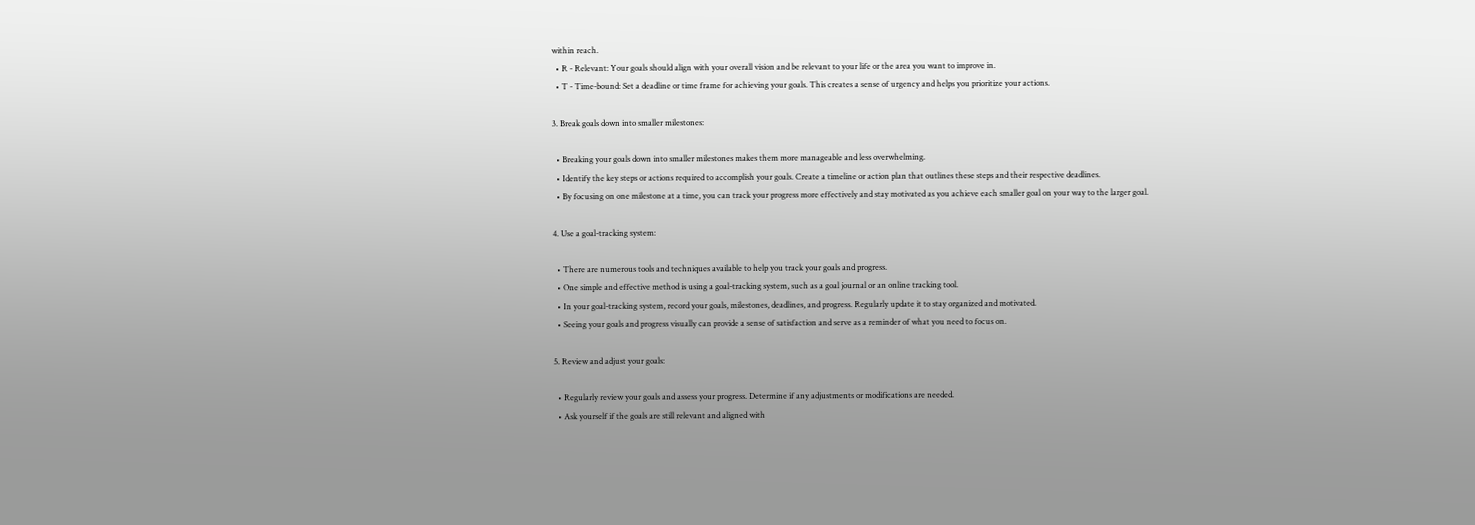within reach.
  • R - Relevant: Your goals should align with your overall vision and be relevant to your life or the area you want to improve in.
  • T - Time-bound: Set a deadline or time frame for achieving your goals. This creates a sense of urgency and helps you prioritize your actions.

3. Break goals down into smaller milestones:

  • Breaking your goals down into smaller milestones makes them more manageable and less overwhelming.
  • Identify the key steps or actions required to accomplish your goals. Create a timeline or action plan that outlines these steps and their respective deadlines.
  • By focusing on one milestone at a time, you can track your progress more effectively and stay motivated as you achieve each smaller goal on your way to the larger goal.

4. Use a goal-tracking system:

  • There are numerous tools and techniques available to help you track your goals and progress.
  • One simple and effective method is using a goal-tracking system, such as a goal journal or an online tracking tool.
  • In your goal-tracking system, record your goals, milestones, deadlines, and progress. Regularly update it to stay organized and motivated.
  • Seeing your goals and progress visually can provide a sense of satisfaction and serve as a reminder of what you need to focus on.

5. Review and adjust your goals:

  • Regularly review your goals and assess your progress. Determine if any adjustments or modifications are needed.
  • Ask yourself if the goals are still relevant and aligned with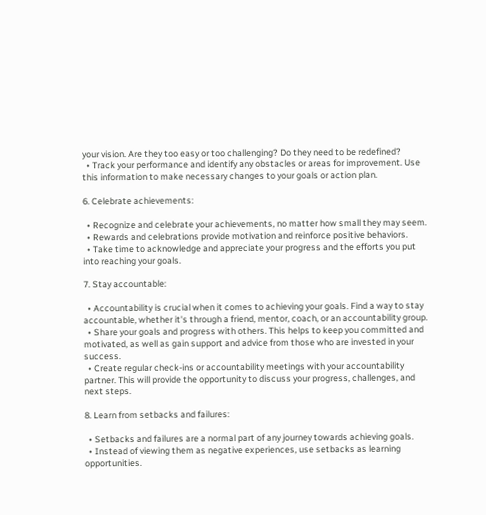your vision. Are they too easy or too challenging? Do they need to be redefined?
  • Track your performance and identify any obstacles or areas for improvement. Use this information to make necessary changes to your goals or action plan.

6. Celebrate achievements:

  • Recognize and celebrate your achievements, no matter how small they may seem.
  • Rewards and celebrations provide motivation and reinforce positive behaviors.
  • Take time to acknowledge and appreciate your progress and the efforts you put into reaching your goals.

7. Stay accountable:

  • Accountability is crucial when it comes to achieving your goals. Find a way to stay accountable, whether it's through a friend, mentor, coach, or an accountability group.
  • Share your goals and progress with others. This helps to keep you committed and motivated, as well as gain support and advice from those who are invested in your success.
  • Create regular check-ins or accountability meetings with your accountability partner. This will provide the opportunity to discuss your progress, challenges, and next steps.

8. Learn from setbacks and failures:

  • Setbacks and failures are a normal part of any journey towards achieving goals.
  • Instead of viewing them as negative experiences, use setbacks as learning opportunities.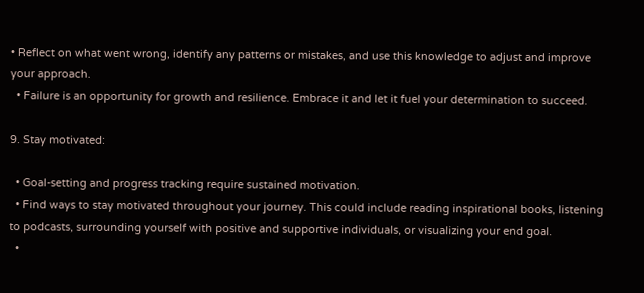• Reflect on what went wrong, identify any patterns or mistakes, and use this knowledge to adjust and improve your approach.
  • Failure is an opportunity for growth and resilience. Embrace it and let it fuel your determination to succeed.

9. Stay motivated:

  • Goal-setting and progress tracking require sustained motivation.
  • Find ways to stay motivated throughout your journey. This could include reading inspirational books, listening to podcasts, surrounding yourself with positive and supportive individuals, or visualizing your end goal.
  •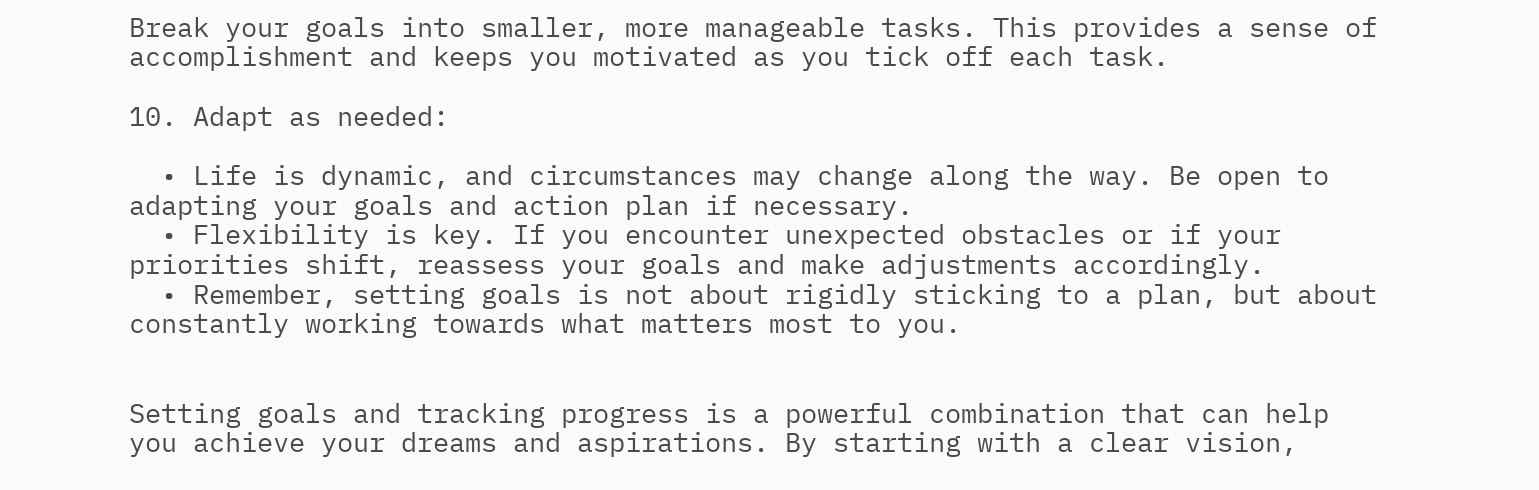Break your goals into smaller, more manageable tasks. This provides a sense of accomplishment and keeps you motivated as you tick off each task.

10. Adapt as needed:

  • Life is dynamic, and circumstances may change along the way. Be open to adapting your goals and action plan if necessary.
  • Flexibility is key. If you encounter unexpected obstacles or if your priorities shift, reassess your goals and make adjustments accordingly.
  • Remember, setting goals is not about rigidly sticking to a plan, but about constantly working towards what matters most to you.


Setting goals and tracking progress is a powerful combination that can help you achieve your dreams and aspirations. By starting with a clear vision,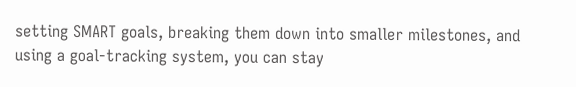setting SMART goals, breaking them down into smaller milestones, and using a goal-tracking system, you can stay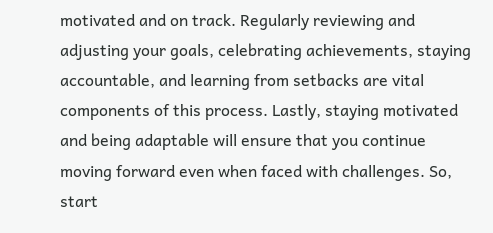motivated and on track. Regularly reviewing and adjusting your goals, celebrating achievements, staying accountable, and learning from setbacks are vital components of this process. Lastly, staying motivated and being adaptable will ensure that you continue moving forward even when faced with challenges. So, start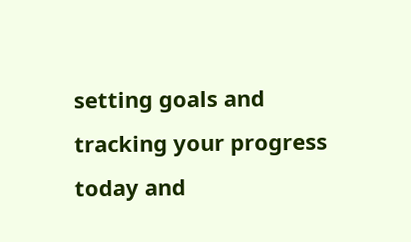setting goals and tracking your progress today and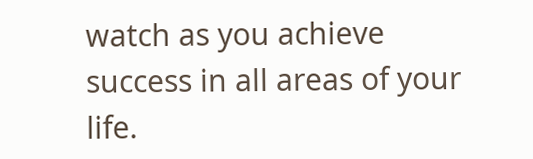watch as you achieve success in all areas of your life.